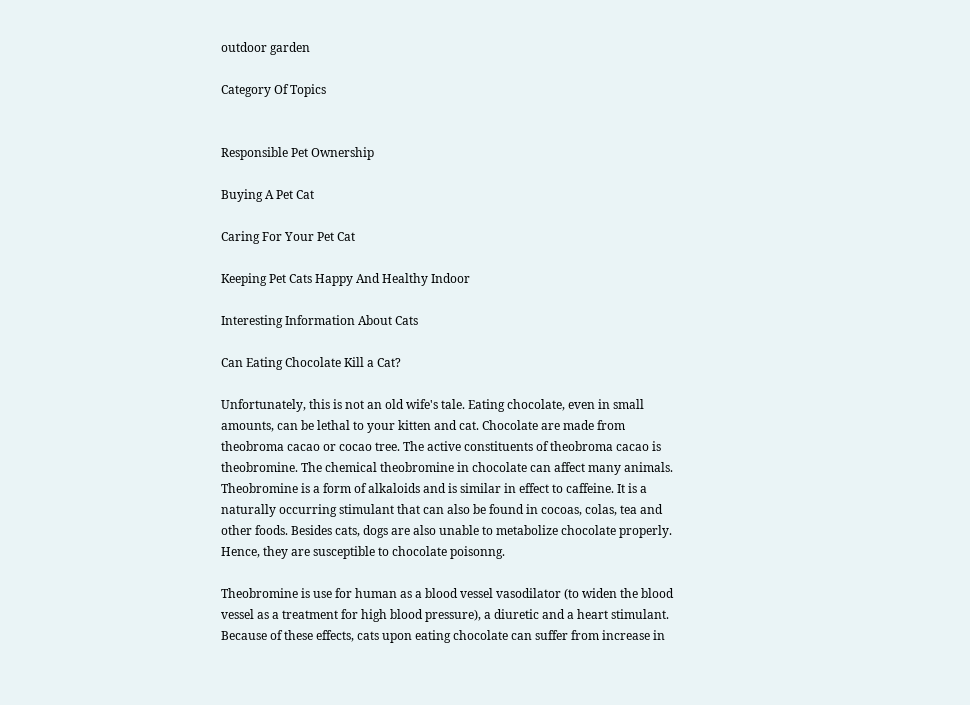outdoor garden

Category Of Topics


Responsible Pet Ownership

Buying A Pet Cat

Caring For Your Pet Cat

Keeping Pet Cats Happy And Healthy Indoor

Interesting Information About Cats

Can Eating Chocolate Kill a Cat?

Unfortunately, this is not an old wife's tale. Eating chocolate, even in small amounts, can be lethal to your kitten and cat. Chocolate are made from theobroma cacao or cocao tree. The active constituents of theobroma cacao is theobromine. The chemical theobromine in chocolate can affect many animals. Theobromine is a form of alkaloids and is similar in effect to caffeine. It is a naturally occurring stimulant that can also be found in cocoas, colas, tea and other foods. Besides cats, dogs are also unable to metabolize chocolate properly. Hence, they are susceptible to chocolate poisonng.

Theobromine is use for human as a blood vessel vasodilator (to widen the blood vessel as a treatment for high blood pressure), a diuretic and a heart stimulant. Because of these effects, cats upon eating chocolate can suffer from increase in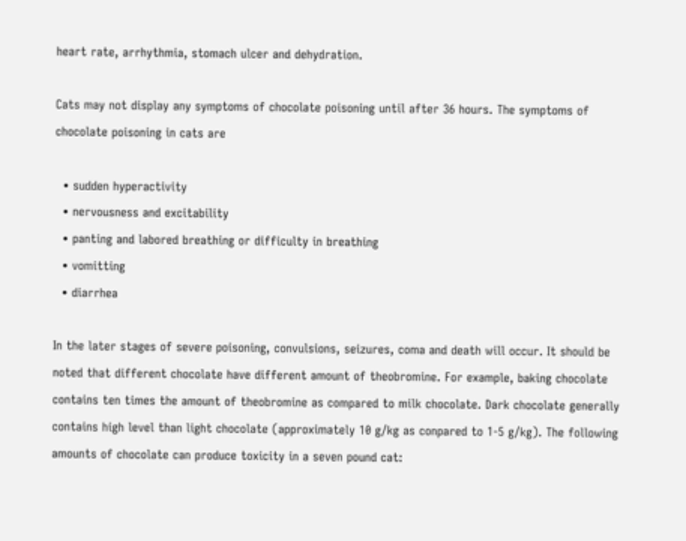heart rate, arrhythmia, stomach ulcer and dehydration.

Cats may not display any symptoms of chocolate poisoning until after 36 hours. The symptoms of chocolate poisoning in cats are

  • sudden hyperactivity
  • nervousness and excitability
  • panting and labored breathing or difficulty in breathing
  • vomitting
  • diarrhea

In the later stages of severe poisoning, convulsions, seizures, coma and death will occur. It should be noted that different chocolate have different amount of theobromine. For example, baking chocolate contains ten times the amount of theobromine as compared to milk chocolate. Dark chocolate generally contains high level than light chocolate (approximately 10 g/kg as conpared to 1-5 g/kg). The following amounts of chocolate can produce toxicity in a seven pound cat: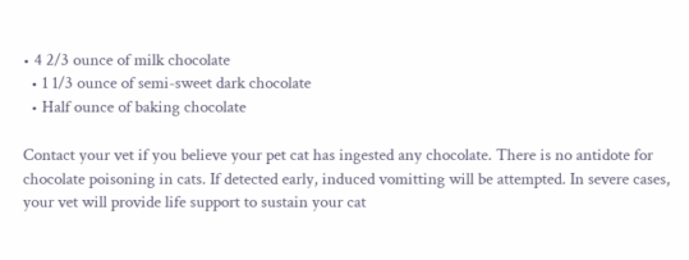• 4 2/3 ounce of milk chocolate
  • 1 1/3 ounce of semi-sweet dark chocolate
  • Half ounce of baking chocolate

Contact your vet if you believe your pet cat has ingested any chocolate. There is no antidote for chocolate poisoning in cats. If detected early, induced vomitting will be attempted. In severe cases, your vet will provide life support to sustain your cat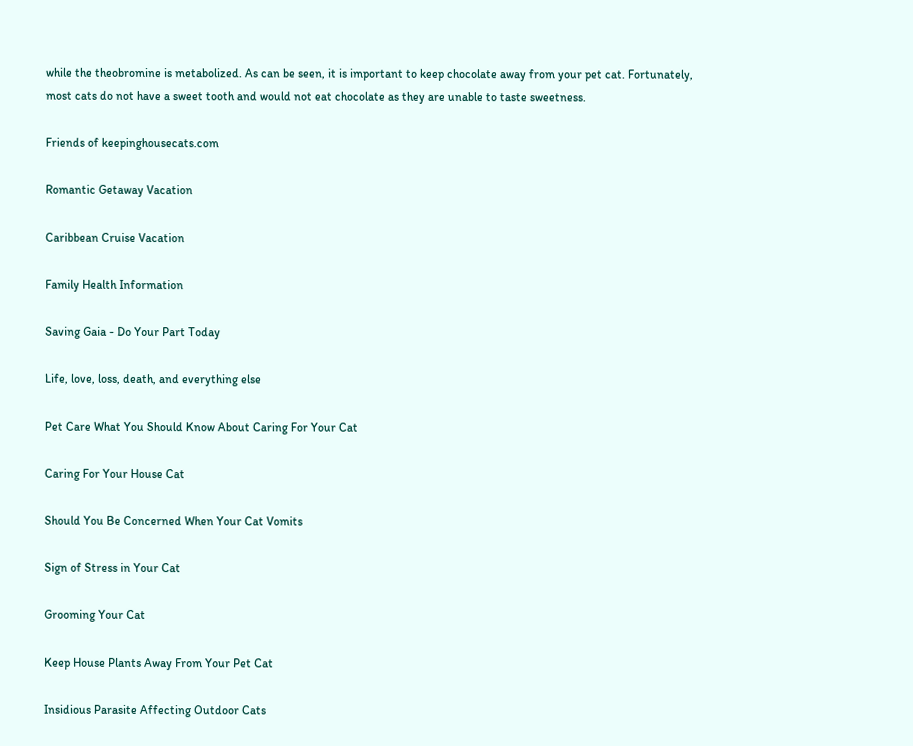while the theobromine is metabolized. As can be seen, it is important to keep chocolate away from your pet cat. Fortunately, most cats do not have a sweet tooth and would not eat chocolate as they are unable to taste sweetness.

Friends of keepinghousecats.com

Romantic Getaway Vacation

Caribbean Cruise Vacation

Family Health Information

Saving Gaia - Do Your Part Today

Life, love, loss, death, and everything else

Pet Care What You Should Know About Caring For Your Cat

Caring For Your House Cat

Should You Be Concerned When Your Cat Vomits

Sign of Stress in Your Cat

Grooming Your Cat

Keep House Plants Away From Your Pet Cat

Insidious Parasite Affecting Outdoor Cats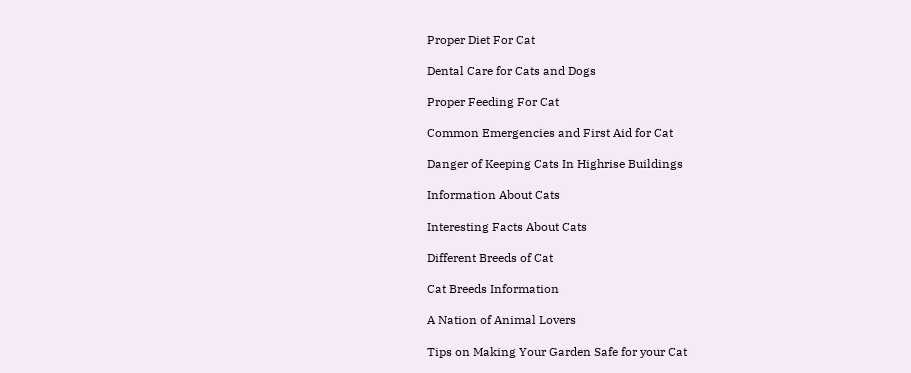Proper Diet For Cat

Dental Care for Cats and Dogs

Proper Feeding For Cat

Common Emergencies and First Aid for Cat

Danger of Keeping Cats In Highrise Buildings

Information About Cats

Interesting Facts About Cats

Different Breeds of Cat

Cat Breeds Information

A Nation of Animal Lovers

Tips on Making Your Garden Safe for your Cat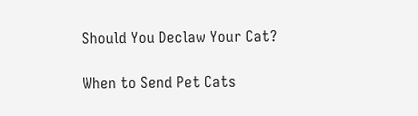Should You Declaw Your Cat?

When to Send Pet Cats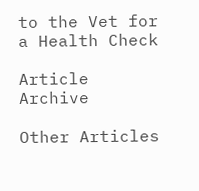to the Vet for a Health Check

Article Archive

Other Articles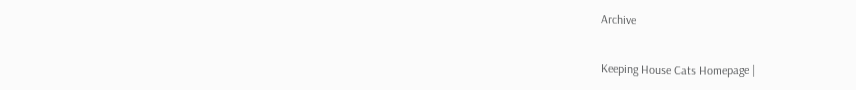Archive


Keeping House Cats Homepage |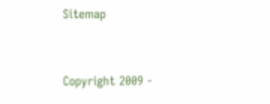Sitemap


Copyright 2009 -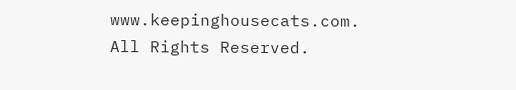www.keepinghousecats.com. All Rights Reserved.